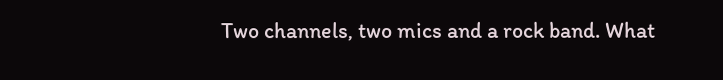Two channels, two mics and a rock band. What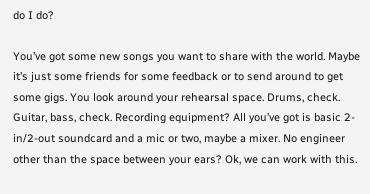do I do?

You’ve got some new songs you want to share with the world. Maybe it’s just some friends for some feedback or to send around to get some gigs. You look around your rehearsal space. Drums, check. Guitar, bass, check. Recording equipment? All you’ve got is basic 2-in/2-out soundcard and a mic or two, maybe a mixer. No engineer other than the space between your ears? Ok, we can work with this.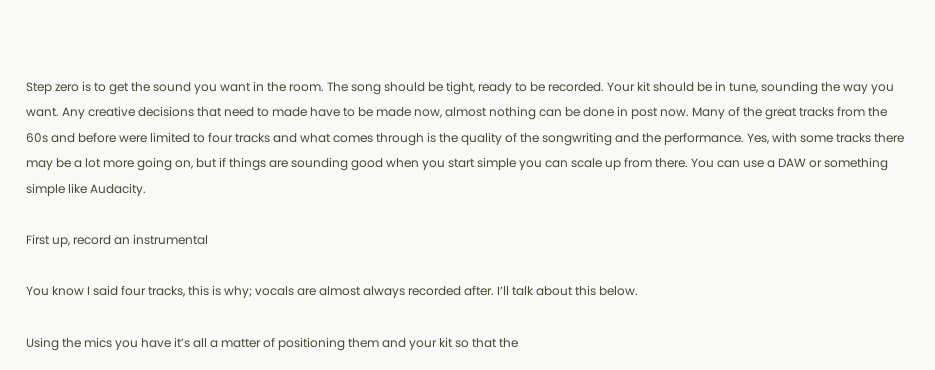Step zero is to get the sound you want in the room. The song should be tight, ready to be recorded. Your kit should be in tune, sounding the way you want. Any creative decisions that need to made have to be made now, almost nothing can be done in post now. Many of the great tracks from the 60s and before were limited to four tracks and what comes through is the quality of the songwriting and the performance. Yes, with some tracks there may be a lot more going on, but if things are sounding good when you start simple you can scale up from there. You can use a DAW or something simple like Audacity.

First up, record an instrumental

You know I said four tracks, this is why; vocals are almost always recorded after. I’ll talk about this below.

Using the mics you have it’s all a matter of positioning them and your kit so that the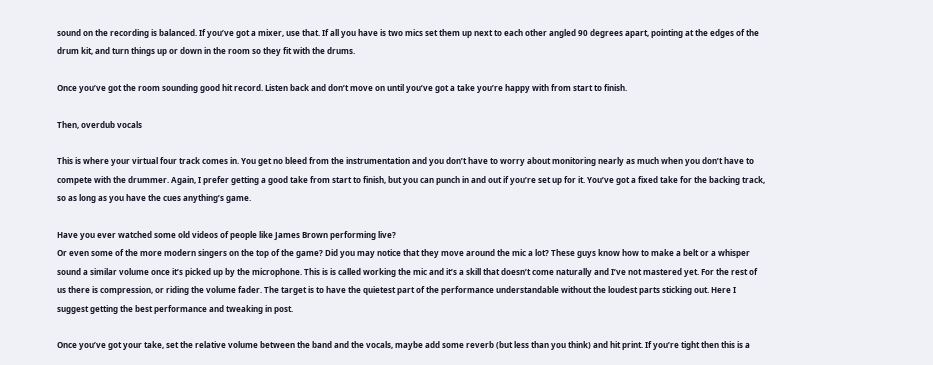sound on the recording is balanced. If you’ve got a mixer, use that. If all you have is two mics set them up next to each other angled 90 degrees apart, pointing at the edges of the drum kit, and turn things up or down in the room so they fit with the drums.

Once you’ve got the room sounding good hit record. Listen back and don’t move on until you’ve got a take you’re happy with from start to finish.

Then, overdub vocals

This is where your virtual four track comes in. You get no bleed from the instrumentation and you don’t have to worry about monitoring nearly as much when you don’t have to compete with the drummer. Again, I prefer getting a good take from start to finish, but you can punch in and out if you’re set up for it. You’ve got a fixed take for the backing track, so as long as you have the cues anything’s game.

Have you ever watched some old videos of people like James Brown performing live?
Or even some of the more modern singers on the top of the game? Did you may notice that they move around the mic a lot? These guys know how to make a belt or a whisper sound a similar volume once it’s picked up by the microphone. This is is called working the mic and it’s a skill that doesn’t come naturally and I’ve not mastered yet. For the rest of us there is compression, or riding the volume fader. The target is to have the quietest part of the performance understandable without the loudest parts sticking out. Here I suggest getting the best performance and tweaking in post.

Once you’ve got your take, set the relative volume between the band and the vocals, maybe add some reverb (but less than you think) and hit print. If you’re tight then this is a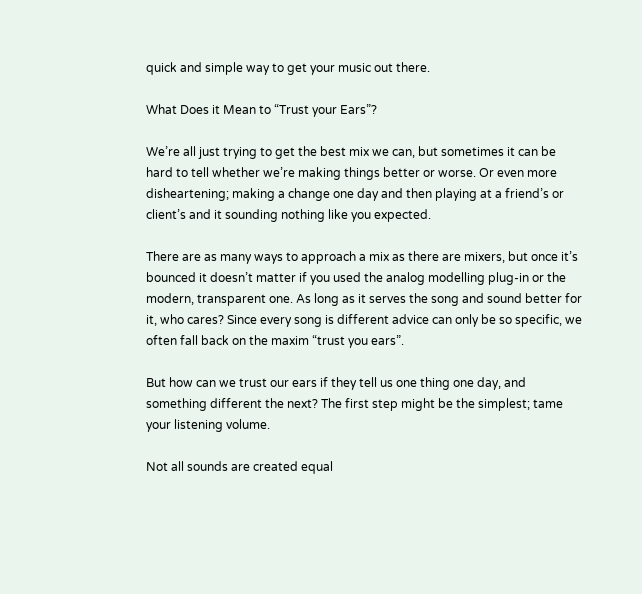quick and simple way to get your music out there.

What Does it Mean to “Trust your Ears”?

We’re all just trying to get the best mix we can, but sometimes it can be hard to tell whether we’re making things better or worse. Or even more disheartening; making a change one day and then playing at a friend’s or client’s and it sounding nothing like you expected.

There are as many ways to approach a mix as there are mixers, but once it’s bounced it doesn’t matter if you used the analog modelling plug-in or the modern, transparent one. As long as it serves the song and sound better for it, who cares? Since every song is different advice can only be so specific, we often fall back on the maxim “trust you ears”.

But how can we trust our ears if they tell us one thing one day, and something different the next? The first step might be the simplest; tame your listening volume.

Not all sounds are created equal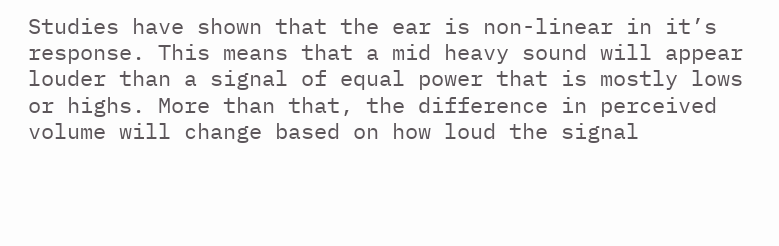Studies have shown that the ear is non-linear in it’s response. This means that a mid heavy sound will appear louder than a signal of equal power that is mostly lows or highs. More than that, the difference in perceived volume will change based on how loud the signal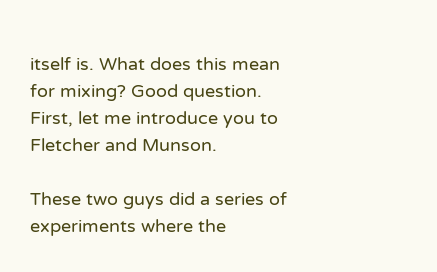itself is. What does this mean for mixing? Good question. First, let me introduce you to Fletcher and Munson.

These two guys did a series of experiments where the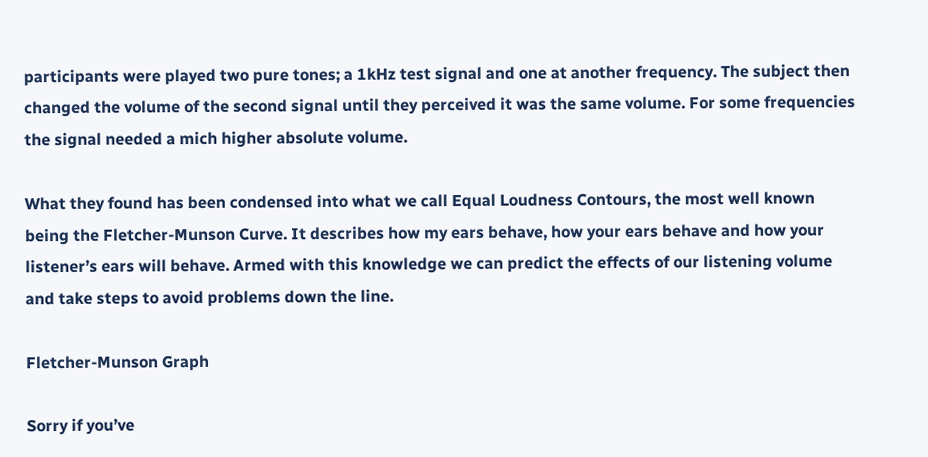participants were played two pure tones; a 1kHz test signal and one at another frequency. The subject then changed the volume of the second signal until they perceived it was the same volume. For some frequencies the signal needed a mich higher absolute volume.

What they found has been condensed into what we call Equal Loudness Contours, the most well known being the Fletcher-Munson Curve. It describes how my ears behave, how your ears behave and how your listener’s ears will behave. Armed with this knowledge we can predict the effects of our listening volume and take steps to avoid problems down the line.

Fletcher-Munson Graph

Sorry if you’ve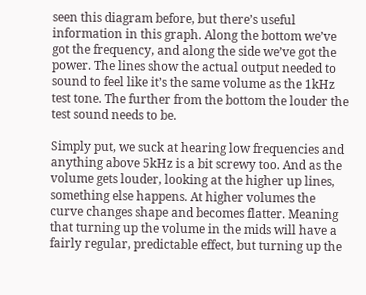seen this diagram before, but there’s useful information in this graph. Along the bottom we’ve got the frequency, and along the side we’ve got the power. The lines show the actual output needed to sound to feel like it’s the same volume as the 1kHz test tone. The further from the bottom the louder the test sound needs to be.

Simply put, we suck at hearing low frequencies and anything above 5kHz is a bit screwy too. And as the volume gets louder, looking at the higher up lines, something else happens. At higher volumes the curve changes shape and becomes flatter. Meaning that turning up the volume in the mids will have a fairly regular, predictable effect, but turning up the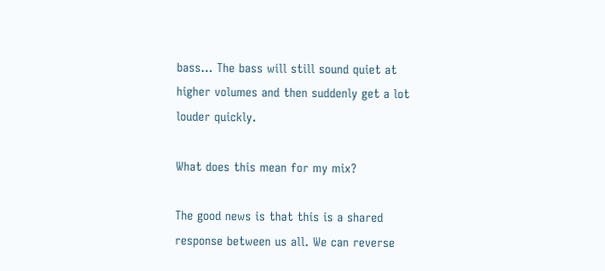bass… The bass will still sound quiet at higher volumes and then suddenly get a lot louder quickly.

What does this mean for my mix?

The good news is that this is a shared response between us all. We can reverse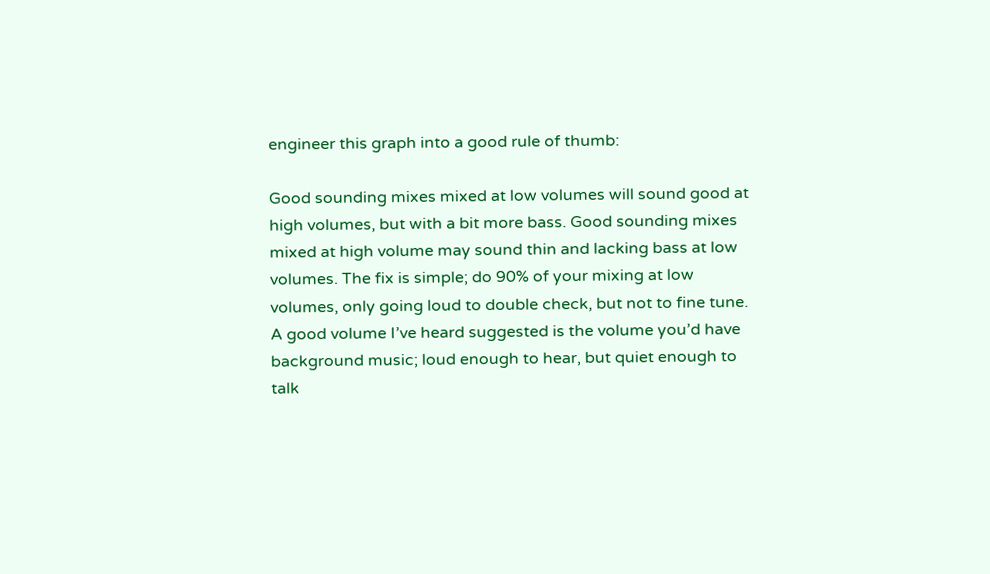engineer this graph into a good rule of thumb:

Good sounding mixes mixed at low volumes will sound good at high volumes, but with a bit more bass. Good sounding mixes mixed at high volume may sound thin and lacking bass at low volumes. The fix is simple; do 90% of your mixing at low volumes, only going loud to double check, but not to fine tune. A good volume I’ve heard suggested is the volume you’d have background music; loud enough to hear, but quiet enough to talk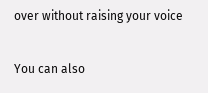over without raising your voice

You can also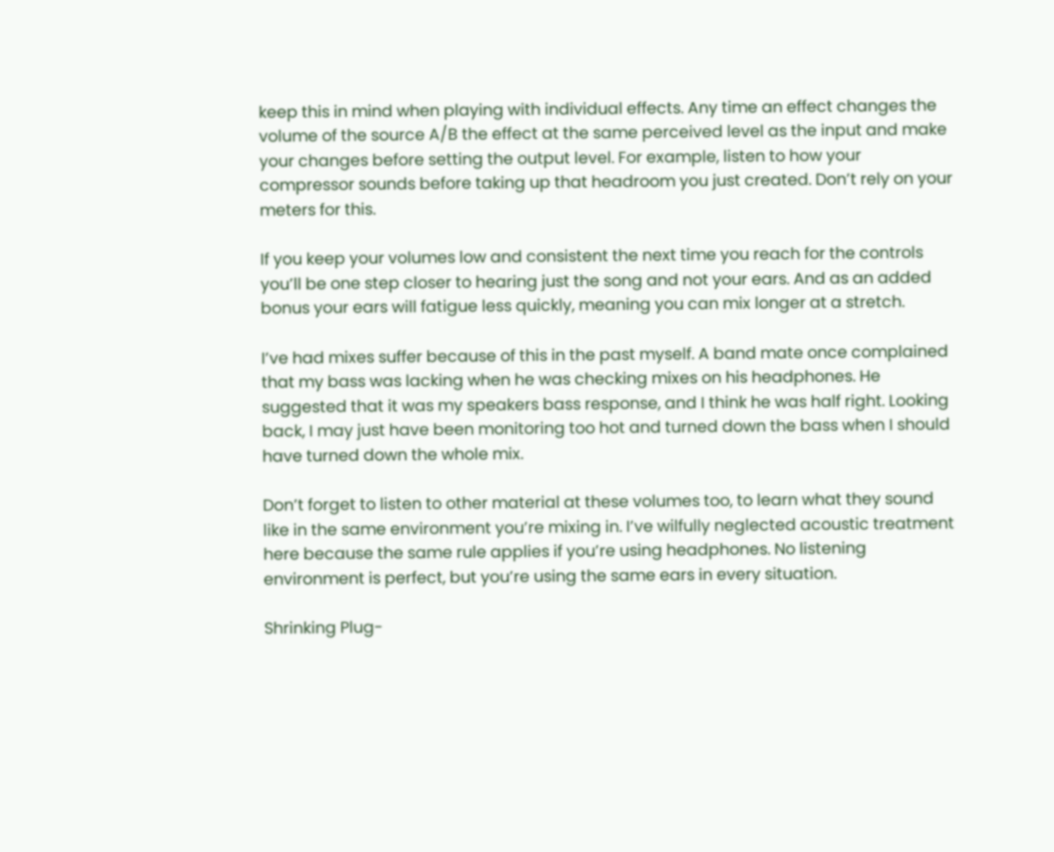keep this in mind when playing with individual effects. Any time an effect changes the volume of the source A/B the effect at the same perceived level as the input and make your changes before setting the output level. For example, listen to how your compressor sounds before taking up that headroom you just created. Don’t rely on your meters for this.

If you keep your volumes low and consistent the next time you reach for the controls you’ll be one step closer to hearing just the song and not your ears. And as an added bonus your ears will fatigue less quickly, meaning you can mix longer at a stretch.

I’ve had mixes suffer because of this in the past myself. A band mate once complained that my bass was lacking when he was checking mixes on his headphones. He suggested that it was my speakers bass response, and I think he was half right. Looking back, I may just have been monitoring too hot and turned down the bass when I should have turned down the whole mix.

Don’t forget to listen to other material at these volumes too, to learn what they sound like in the same environment you’re mixing in. I’ve wilfully neglected acoustic treatment here because the same rule applies if you’re using headphones. No listening environment is perfect, but you’re using the same ears in every situation.

Shrinking Plug-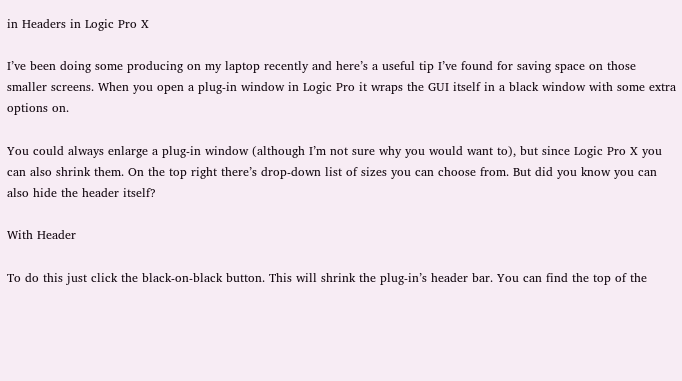in Headers in Logic Pro X

I’ve been doing some producing on my laptop recently and here’s a useful tip I’ve found for saving space on those smaller screens. When you open a plug-in window in Logic Pro it wraps the GUI itself in a black window with some extra options on.

You could always enlarge a plug-in window (although I’m not sure why you would want to), but since Logic Pro X you can also shrink them. On the top right there’s drop-down list of sizes you can choose from. But did you know you can also hide the header itself?

With Header

To do this just click the black-on-black button. This will shrink the plug-in’s header bar. You can find the top of the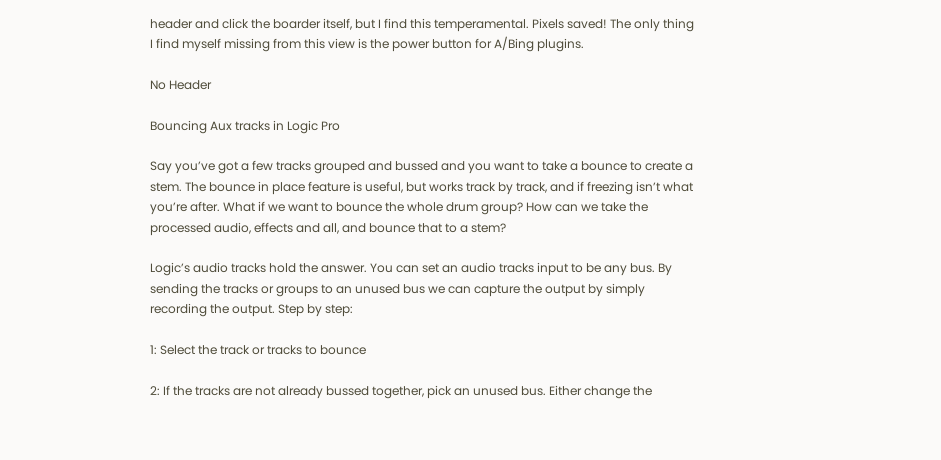header and click the boarder itself, but I find this temperamental. Pixels saved! The only thing I find myself missing from this view is the power button for A/Bing plugins.

No Header

Bouncing Aux tracks in Logic Pro

Say you’ve got a few tracks grouped and bussed and you want to take a bounce to create a stem. The bounce in place feature is useful, but works track by track, and if freezing isn’t what you’re after. What if we want to bounce the whole drum group? How can we take the processed audio, effects and all, and bounce that to a stem?

Logic’s audio tracks hold the answer. You can set an audio tracks input to be any bus. By sending the tracks or groups to an unused bus we can capture the output by simply recording the output. Step by step:

1: Select the track or tracks to bounce

2: If the tracks are not already bussed together, pick an unused bus. Either change the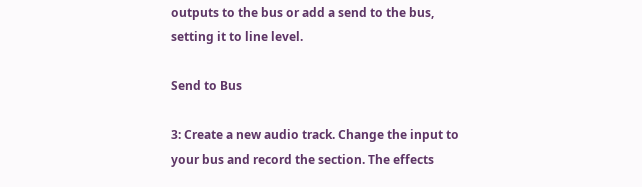outputs to the bus or add a send to the bus, setting it to line level.

Send to Bus

3: Create a new audio track. Change the input to your bus and record the section. The effects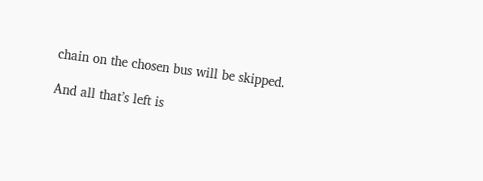chain on the chosen bus will be skipped.

And all that’s left is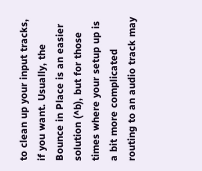to clean up your input tracks, if you want. Usually, the Bounce in Place is an easier solution (^b), but for those times where your setup up is a bit more complicated routing to an audio track may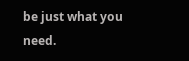be just what you need.